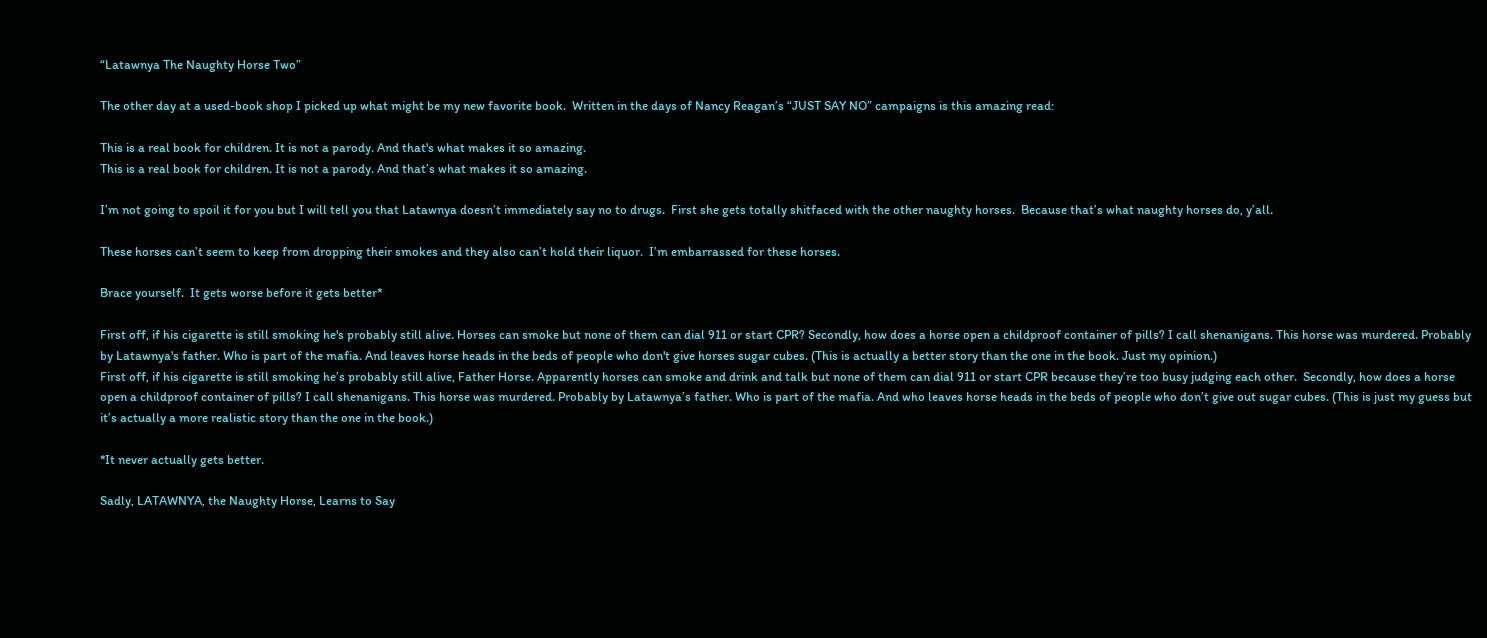“Latawnya The Naughty Horse Two”

The other day at a used-book shop I picked up what might be my new favorite book.  Written in the days of Nancy Reagan’s “JUST SAY NO” campaigns is this amazing read:

This is a real book for children. It is not a parody. And that's what makes it so amazing.
This is a real book for children. It is not a parody. And that’s what makes it so amazing.

I’m not going to spoil it for you but I will tell you that Latawnya doesn’t immediately say no to drugs.  First she gets totally shitfaced with the other naughty horses.  Because that’s what naughty horses do, y’all.

These horses can’t seem to keep from dropping their smokes and they also can’t hold their liquor.  I’m embarrassed for these horses.

Brace yourself.  It gets worse before it gets better*

First off, if his cigarette is still smoking he's probably still alive. Horses can smoke but none of them can dial 911 or start CPR? Secondly, how does a horse open a childproof container of pills? I call shenanigans. This horse was murdered. Probably by Latawnya's father. Who is part of the mafia. And leaves horse heads in the beds of people who don't give horses sugar cubes. (This is actually a better story than the one in the book. Just my opinion.)
First off, if his cigarette is still smoking he’s probably still alive, Father Horse. Apparently horses can smoke and drink and talk but none of them can dial 911 or start CPR because they’re too busy judging each other.  Secondly, how does a horse open a childproof container of pills? I call shenanigans. This horse was murdered. Probably by Latawnya’s father. Who is part of the mafia. And who leaves horse heads in the beds of people who don’t give out sugar cubes. (This is just my guess but it’s actually a more realistic story than the one in the book.)

*It never actually gets better.

Sadly, LATAWNYA, the Naughty Horse, Learns to Say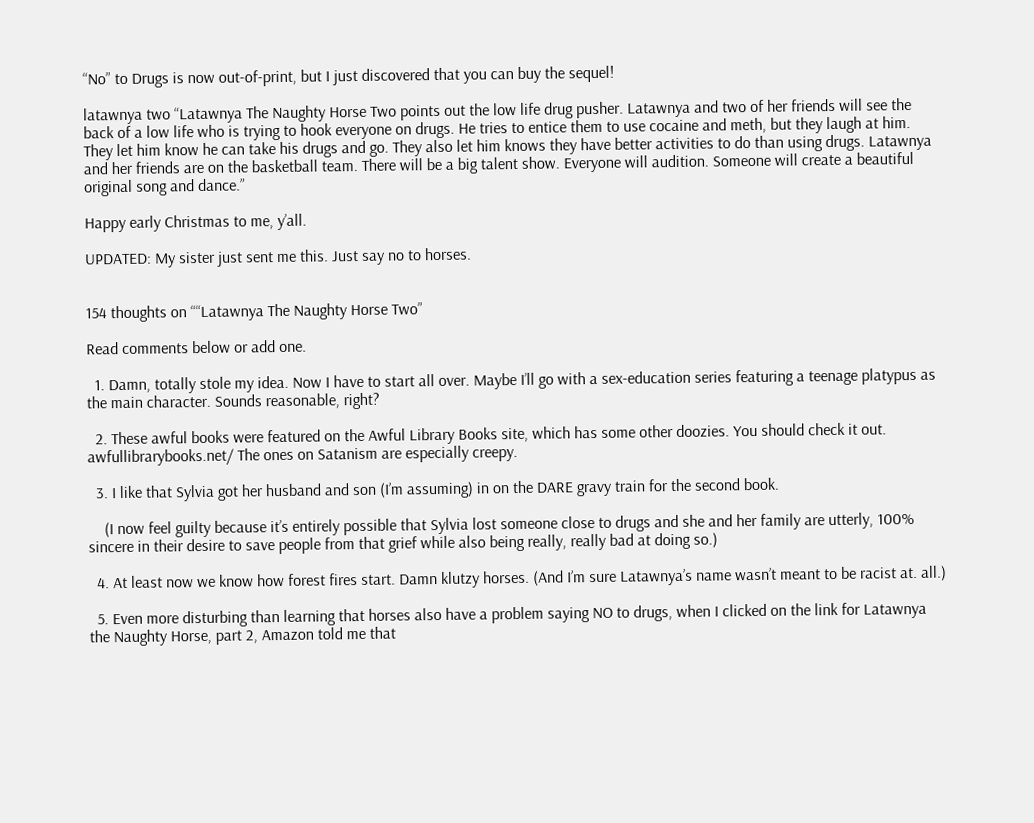“No” to Drugs is now out-of-print, but I just discovered that you can buy the sequel!

latawnya two “Latawnya The Naughty Horse Two points out the low life drug pusher. Latawnya and two of her friends will see the back of a low life who is trying to hook everyone on drugs. He tries to entice them to use cocaine and meth, but they laugh at him. They let him know he can take his drugs and go. They also let him knows they have better activities to do than using drugs. Latawnya and her friends are on the basketball team. There will be a big talent show. Everyone will audition. Someone will create a beautiful original song and dance.”

Happy early Christmas to me, y’all.

UPDATED: My sister just sent me this. Just say no to horses.


154 thoughts on ““Latawnya The Naughty Horse Two”

Read comments below or add one.

  1. Damn, totally stole my idea. Now I have to start all over. Maybe I’ll go with a sex-education series featuring a teenage platypus as the main character. Sounds reasonable, right?

  2. These awful books were featured on the Awful Library Books site, which has some other doozies. You should check it out. awfullibrarybooks.net/ The ones on Satanism are especially creepy.

  3. I like that Sylvia got her husband and son (I’m assuming) in on the DARE gravy train for the second book.

    (I now feel guilty because it’s entirely possible that Sylvia lost someone close to drugs and she and her family are utterly, 100% sincere in their desire to save people from that grief while also being really, really bad at doing so.)

  4. At least now we know how forest fires start. Damn klutzy horses. (And I’m sure Latawnya’s name wasn’t meant to be racist at. all.)

  5. Even more disturbing than learning that horses also have a problem saying NO to drugs, when I clicked on the link for Latawnya the Naughty Horse, part 2, Amazon told me that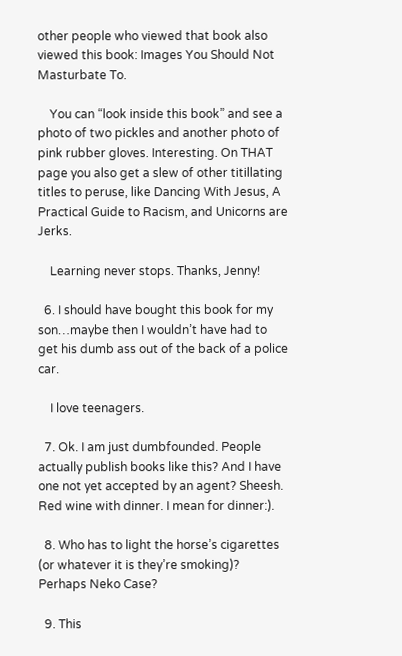other people who viewed that book also viewed this book: Images You Should Not Masturbate To.

    You can “look inside this book” and see a photo of two pickles and another photo of pink rubber gloves. Interesting. On THAT page you also get a slew of other titillating titles to peruse, like Dancing With Jesus, A Practical Guide to Racism, and Unicorns are Jerks.

    Learning never stops. Thanks, Jenny!

  6. I should have bought this book for my son…maybe then I wouldn’t have had to get his dumb ass out of the back of a police car.

    I love teenagers.

  7. Ok. I am just dumbfounded. People actually publish books like this? And I have one not yet accepted by an agent? Sheesh. Red wine with dinner. I mean for dinner:).

  8. Who has to light the horse’s cigarettes (or whatever it is they’re smoking)? Perhaps Neko Case?

  9. This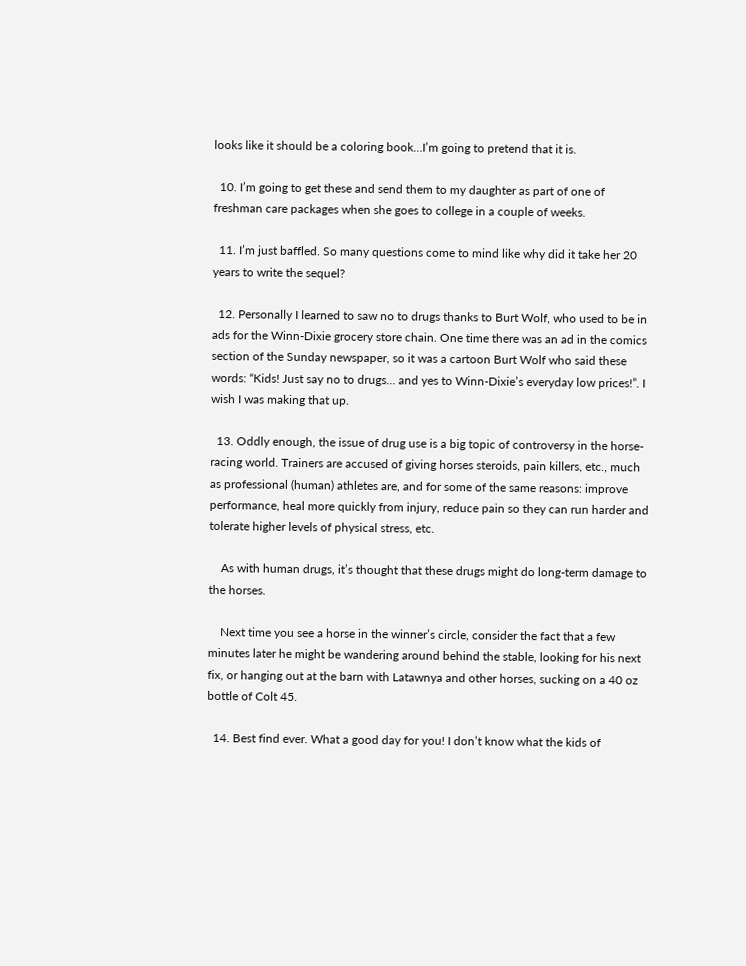looks like it should be a coloring book…I’m going to pretend that it is.

  10. I’m going to get these and send them to my daughter as part of one of freshman care packages when she goes to college in a couple of weeks.

  11. I’m just baffled. So many questions come to mind like why did it take her 20 years to write the sequel?

  12. Personally I learned to saw no to drugs thanks to Burt Wolf, who used to be in ads for the Winn-Dixie grocery store chain. One time there was an ad in the comics section of the Sunday newspaper, so it was a cartoon Burt Wolf who said these words: “Kids! Just say no to drugs… and yes to Winn-Dixie’s everyday low prices!”. I wish I was making that up.

  13. Oddly enough, the issue of drug use is a big topic of controversy in the horse-racing world. Trainers are accused of giving horses steroids, pain killers, etc., much as professional (human) athletes are, and for some of the same reasons: improve performance, heal more quickly from injury, reduce pain so they can run harder and tolerate higher levels of physical stress, etc.

    As with human drugs, it’s thought that these drugs might do long-term damage to the horses.

    Next time you see a horse in the winner’s circle, consider the fact that a few minutes later he might be wandering around behind the stable, looking for his next fix, or hanging out at the barn with Latawnya and other horses, sucking on a 40 oz bottle of Colt 45.

  14. Best find ever. What a good day for you! I don’t know what the kids of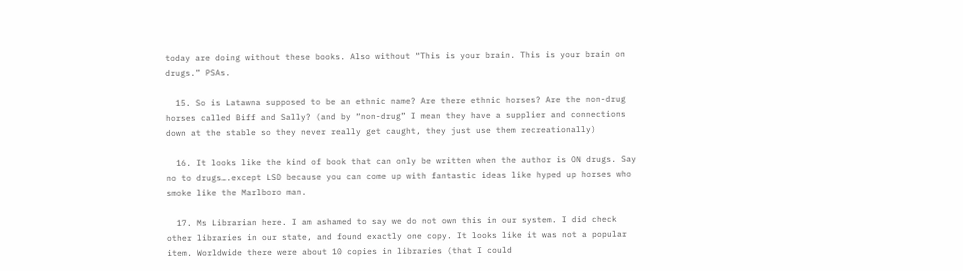today are doing without these books. Also without “This is your brain. This is your brain on drugs.” PSAs.

  15. So is Latawna supposed to be an ethnic name? Are there ethnic horses? Are the non-drug horses called Biff and Sally? (and by “non-drug” I mean they have a supplier and connections down at the stable so they never really get caught, they just use them recreationally)

  16. It looks like the kind of book that can only be written when the author is ON drugs. Say no to drugs….except LSD because you can come up with fantastic ideas like hyped up horses who smoke like the Marlboro man.

  17. Ms Librarian here. I am ashamed to say we do not own this in our system. I did check other libraries in our state, and found exactly one copy. It looks like it was not a popular item. Worldwide there were about 10 copies in libraries (that I could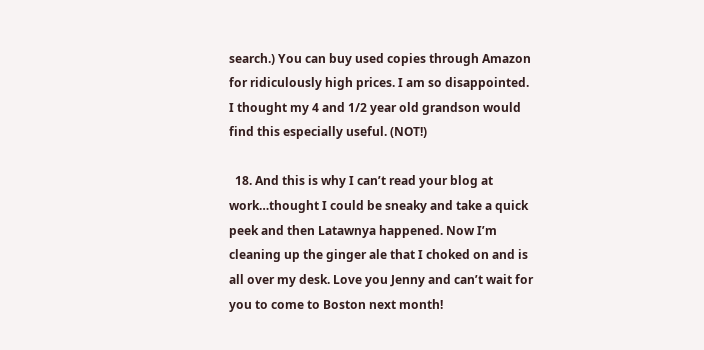search.) You can buy used copies through Amazon for ridiculously high prices. I am so disappointed. I thought my 4 and 1/2 year old grandson would find this especially useful. (NOT!)

  18. And this is why I can’t read your blog at work…thought I could be sneaky and take a quick peek and then Latawnya happened. Now I’m cleaning up the ginger ale that I choked on and is all over my desk. Love you Jenny and can’t wait for you to come to Boston next month!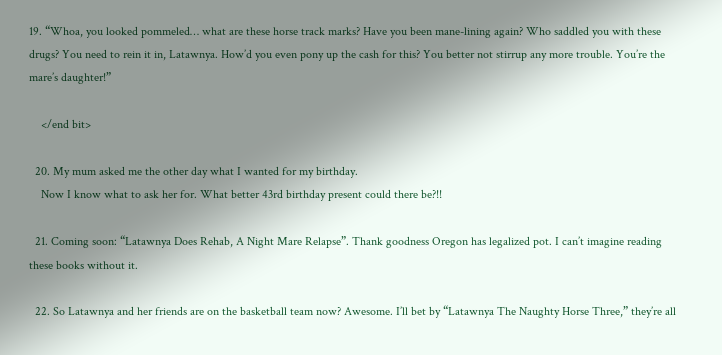19. “Whoa, you looked pommeled… what are these horse track marks? Have you been mane-lining again? Who saddled you with these drugs? You need to rein it in, Latawnya. How’d you even pony up the cash for this? You better not stirrup any more trouble. You’re the mare’s daughter!”

    </end bit>

  20. My mum asked me the other day what I wanted for my birthday.
    Now I know what to ask her for. What better 43rd birthday present could there be?!!

  21. Coming soon: “Latawnya Does Rehab, A Night Mare Relapse”. Thank goodness Oregon has legalized pot. I can’t imagine reading these books without it.

  22. So Latawnya and her friends are on the basketball team now? Awesome. I’ll bet by “Latawnya The Naughty Horse Three,” they’re all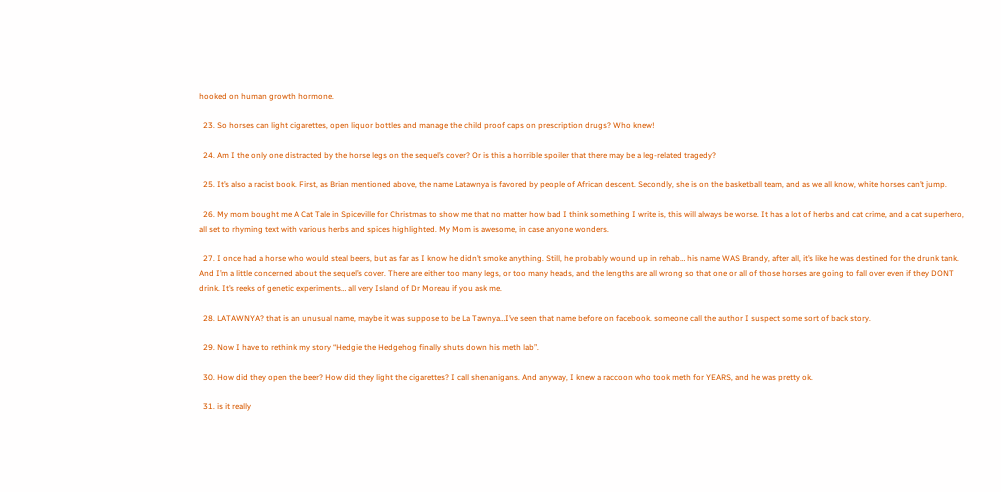hooked on human growth hormone.

  23. So horses can light cigarettes, open liquor bottles and manage the child proof caps on prescription drugs? Who knew!

  24. Am I the only one distracted by the horse legs on the sequel’s cover? Or is this a horrible spoiler that there may be a leg-related tragedy?

  25. It’s also a racist book. First, as Brian mentioned above, the name Latawnya is favored by people of African descent. Secondly, she is on the basketball team, and as we all know, white horses can’t jump.

  26. My mom bought me A Cat Tale in Spiceville for Christmas to show me that no matter how bad I think something I write is, this will always be worse. It has a lot of herbs and cat crime, and a cat superhero, all set to rhyming text with various herbs and spices highlighted. My Mom is awesome, in case anyone wonders.

  27. I once had a horse who would steal beers, but as far as I know he didn’t smoke anything. Still, he probably wound up in rehab… his name WAS Brandy, after all, it’s like he was destined for the drunk tank. And I’m a little concerned about the sequel’s cover. There are either too many legs, or too many heads, and the lengths are all wrong so that one or all of those horses are going to fall over even if they DONT drink. It’s reeks of genetic experiments… all very Island of Dr Moreau if you ask me.

  28. LATAWNYA? that is an unusual name, maybe it was suppose to be La Tawnya…I’ve seen that name before on facebook. someone call the author I suspect some sort of back story.

  29. Now I have to rethink my story “Hedgie the Hedgehog finally shuts down his meth lab”.

  30. How did they open the beer? How did they light the cigarettes? I call shenanigans. And anyway, I knew a raccoon who took meth for YEARS, and he was pretty ok.

  31. is it really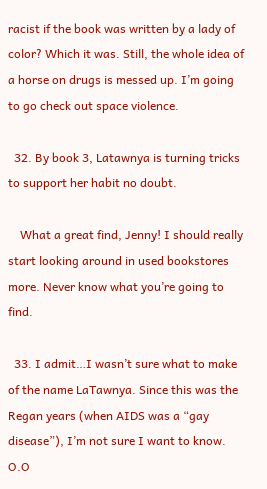racist if the book was written by a lady of color? Which it was. Still, the whole idea of a horse on drugs is messed up. I’m going to go check out space violence.

  32. By book 3, Latawnya is turning tricks to support her habit no doubt.

    What a great find, Jenny! I should really start looking around in used bookstores more. Never know what you’re going to find.

  33. I admit…I wasn’t sure what to make of the name LaTawnya. Since this was the Regan years (when AIDS was a “gay disease”), I’m not sure I want to know. O.O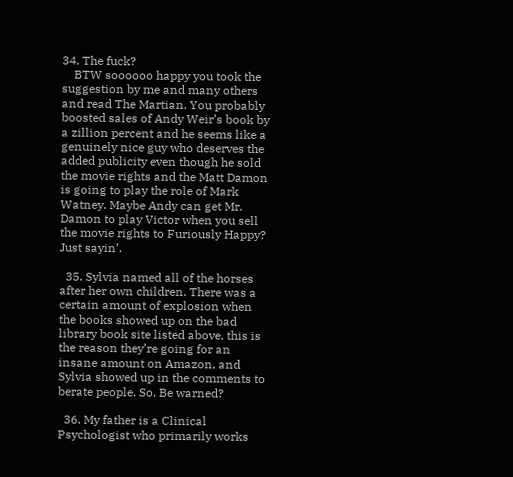34. The fuck?
    BTW soooooo happy you took the suggestion by me and many others and read The Martian. You probably boosted sales of Andy Weir’s book by a zillion percent and he seems like a genuinely nice guy who deserves the added publicity even though he sold the movie rights and the Matt Damon is going to play the role of Mark Watney. Maybe Andy can get Mr. Damon to play Victor when you sell the movie rights to Furiously Happy? Just sayin’.

  35. Sylvia named all of the horses after her own children. There was a certain amount of explosion when the books showed up on the bad library book site listed above, this is the reason they’re going for an insane amount on Amazon, and Sylvia showed up in the comments to berate people. So. Be warned?

  36. My father is a Clinical Psychologist who primarily works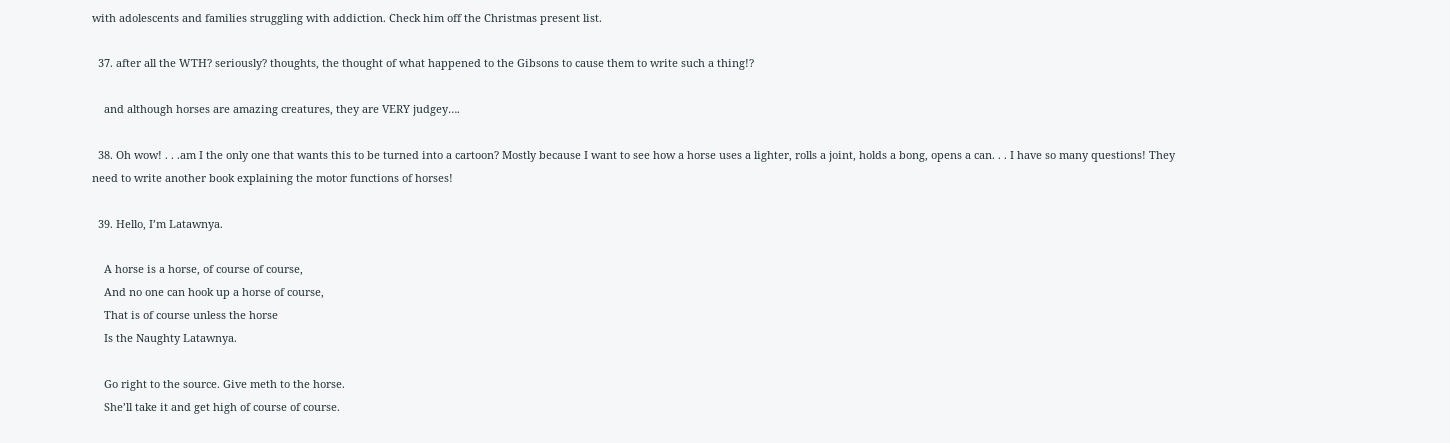with adolescents and families struggling with addiction. Check him off the Christmas present list.

  37. after all the WTH? seriously? thoughts, the thought of what happened to the Gibsons to cause them to write such a thing!?

    and although horses are amazing creatures, they are VERY judgey….

  38. Oh wow! . . .am I the only one that wants this to be turned into a cartoon? Mostly because I want to see how a horse uses a lighter, rolls a joint, holds a bong, opens a can. . . I have so many questions! They need to write another book explaining the motor functions of horses!

  39. Hello, I’m Latawnya.

    A horse is a horse, of course of course,
    And no one can hook up a horse of course,
    That is of course unless the horse
    Is the Naughty Latawnya.

    Go right to the source. Give meth to the horse.
    She’ll take it and get high of course of course.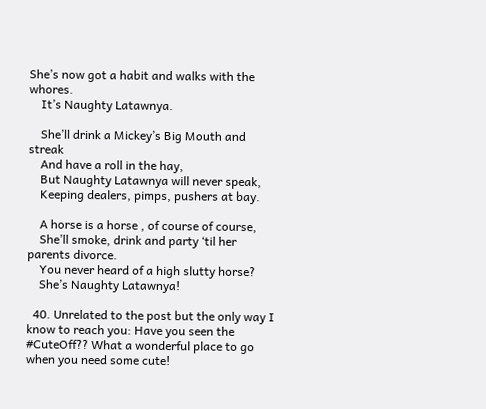She’s now got a habit and walks with the whores.
    It’s Naughty Latawnya.

    She’ll drink a Mickey’s Big Mouth and streak
    And have a roll in the hay,
    But Naughty Latawnya will never speak,
    Keeping dealers, pimps, pushers at bay.

    A horse is a horse , of course of course,
    She’ll smoke, drink and party ‘til her parents divorce.
    You never heard of a high slutty horse?
    She’s Naughty Latawnya!

  40. Unrelated to the post but the only way I know to reach you: Have you seen the #CuteOff?? What a wonderful place to go when you need some cute!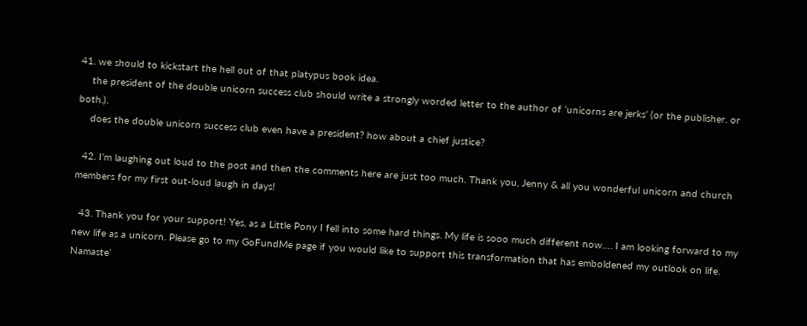41. we should to kickstart the hell out of that platypus book idea.
    the president of the double unicorn success club should write a strongly worded letter to the author of ‘unicorns are jerks’ (or the publisher. or both.).
    does the double unicorn success club even have a president? how about a chief justice?

  42. I’m laughing out loud to the post and then the comments here are just too much. Thank you, Jenny & all you wonderful unicorn and church members for my first out-loud laugh in days!

  43. Thank you for your support! Yes, as a Little Pony I fell into some hard things. My life is sooo much different now…. I am looking forward to my new life as a unicorn. Please go to my GoFundMe page if you would like to support this transformation that has emboldened my outlook on life. Namaste’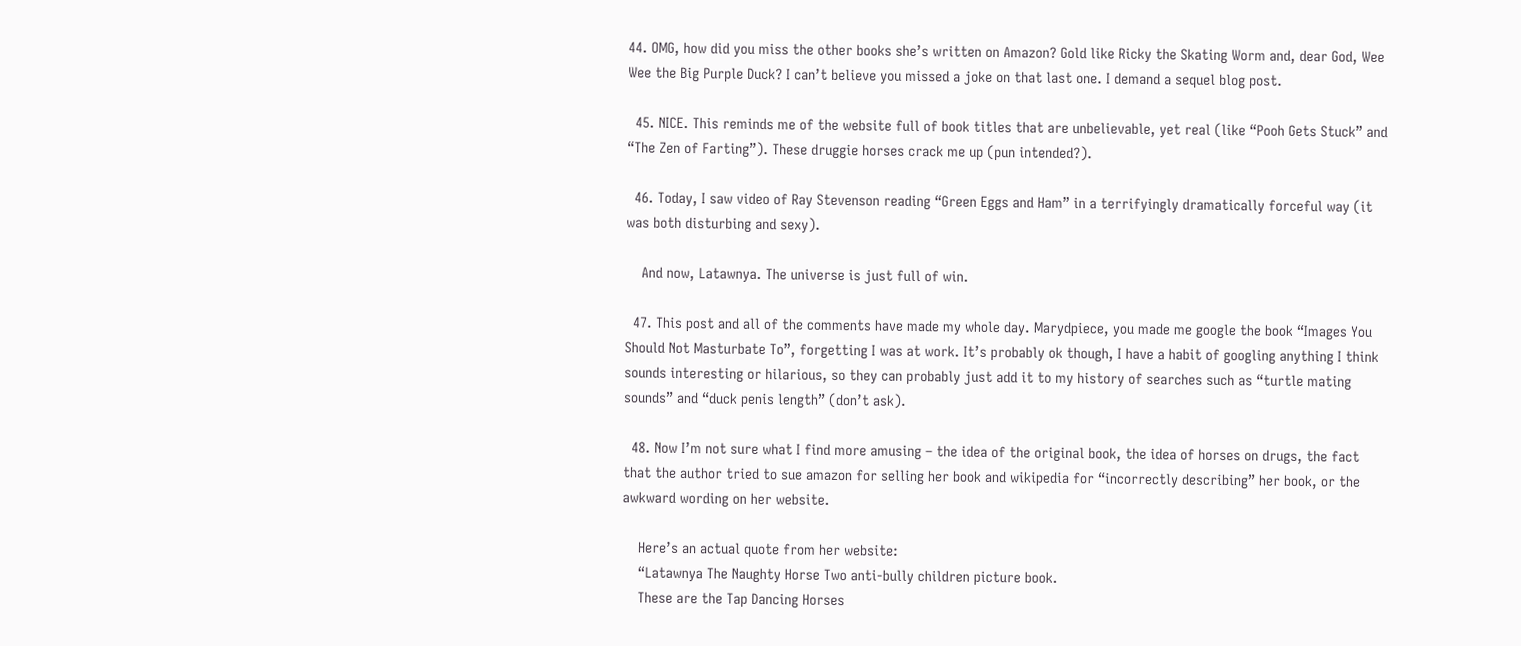44. OMG, how did you miss the other books she’s written on Amazon? Gold like Ricky the Skating Worm and, dear God, Wee Wee the Big Purple Duck? I can’t believe you missed a joke on that last one. I demand a sequel blog post.

  45. NICE. This reminds me of the website full of book titles that are unbelievable, yet real (like “Pooh Gets Stuck” and “The Zen of Farting”). These druggie horses crack me up (pun intended?).

  46. Today, I saw video of Ray Stevenson reading “Green Eggs and Ham” in a terrifyingly dramatically forceful way (it was both disturbing and sexy).

    And now, Latawnya. The universe is just full of win.

  47. This post and all of the comments have made my whole day. Marydpiece, you made me google the book “Images You Should Not Masturbate To”, forgetting I was at work. It’s probably ok though, I have a habit of googling anything I think sounds interesting or hilarious, so they can probably just add it to my history of searches such as “turtle mating sounds” and “duck penis length” (don’t ask).

  48. Now I’m not sure what I find more amusing – the idea of the original book, the idea of horses on drugs, the fact that the author tried to sue amazon for selling her book and wikipedia for “incorrectly describing” her book, or the awkward wording on her website.

    Here’s an actual quote from her website:
    “Latawnya The Naughty Horse Two anti-bully children picture book.
    These are the Tap Dancing Horses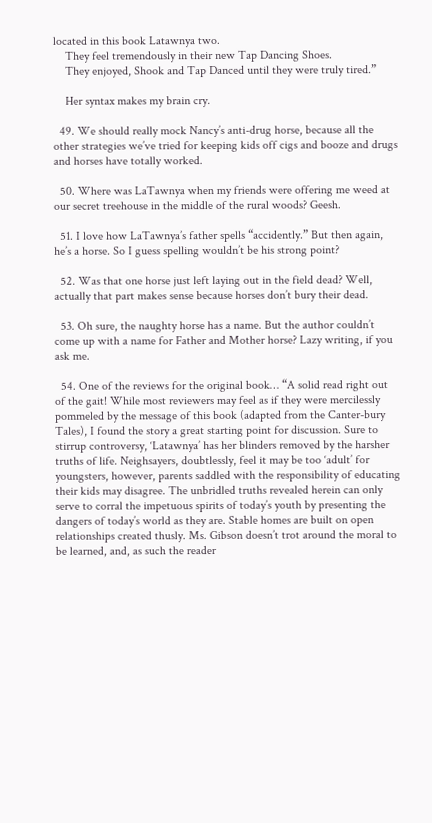located in this book Latawnya two.
    They feel tremendously in their new Tap Dancing Shoes.
    They enjoyed, Shook and Tap Danced until they were truly tired.”

    Her syntax makes my brain cry.

  49. We should really mock Nancy’s anti-drug horse, because all the other strategies we’ve tried for keeping kids off cigs and booze and drugs and horses have totally worked.

  50. Where was LaTawnya when my friends were offering me weed at our secret treehouse in the middle of the rural woods? Geesh.

  51. I love how LaTawnya’s father spells “accidently.” But then again, he’s a horse. So I guess spelling wouldn’t be his strong point?

  52. Was that one horse just left laying out in the field dead? Well, actually that part makes sense because horses don’t bury their dead.

  53. Oh sure, the naughty horse has a name. But the author couldn’t come up with a name for Father and Mother horse? Lazy writing, if you ask me.

  54. One of the reviews for the original book… “A solid read right out of the gait! While most reviewers may feel as if they were mercilessly pommeled by the message of this book (adapted from the Canter-bury Tales), I found the story a great starting point for discussion. Sure to stirrup controversy, ‘Latawnya’ has her blinders removed by the harsher truths of life. Neighsayers, doubtlessly, feel it may be too ‘adult’ for youngsters, however, parents saddled with the responsibility of educating their kids may disagree. The unbridled truths revealed herein can only serve to corral the impetuous spirits of today’s youth by presenting the dangers of today’s world as they are. Stable homes are built on open relationships created thusly. Ms. Gibson doesn’t trot around the moral to be learned, and, as such the reader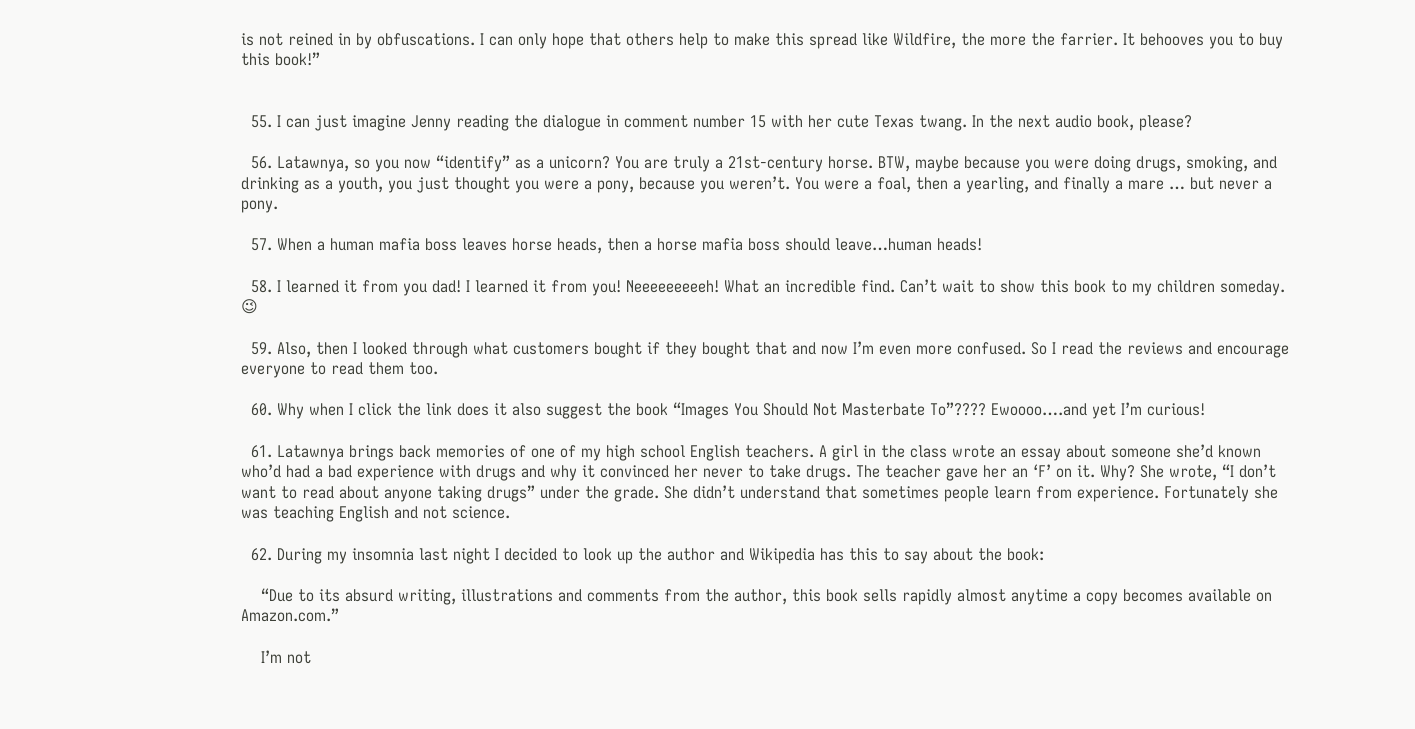is not reined in by obfuscations. I can only hope that others help to make this spread like Wildfire, the more the farrier. It behooves you to buy this book!”


  55. I can just imagine Jenny reading the dialogue in comment number 15 with her cute Texas twang. In the next audio book, please?

  56. Latawnya, so you now “identify” as a unicorn? You are truly a 21st-century horse. BTW, maybe because you were doing drugs, smoking, and drinking as a youth, you just thought you were a pony, because you weren’t. You were a foal, then a yearling, and finally a mare … but never a pony.

  57. When a human mafia boss leaves horse heads, then a horse mafia boss should leave…human heads!

  58. I learned it from you dad! I learned it from you! Neeeeeeeeeh! What an incredible find. Can’t wait to show this book to my children someday. 😉

  59. Also, then I looked through what customers bought if they bought that and now I’m even more confused. So I read the reviews and encourage everyone to read them too.

  60. Why when I click the link does it also suggest the book “Images You Should Not Masterbate To”???? Ewoooo….and yet I’m curious!

  61. Latawnya brings back memories of one of my high school English teachers. A girl in the class wrote an essay about someone she’d known who’d had a bad experience with drugs and why it convinced her never to take drugs. The teacher gave her an ‘F’ on it. Why? She wrote, “I don’t want to read about anyone taking drugs” under the grade. She didn’t understand that sometimes people learn from experience. Fortunately she was teaching English and not science.

  62. During my insomnia last night I decided to look up the author and Wikipedia has this to say about the book:

    “Due to its absurd writing, illustrations and comments from the author, this book sells rapidly almost anytime a copy becomes available on Amazon.com.”

    I’m not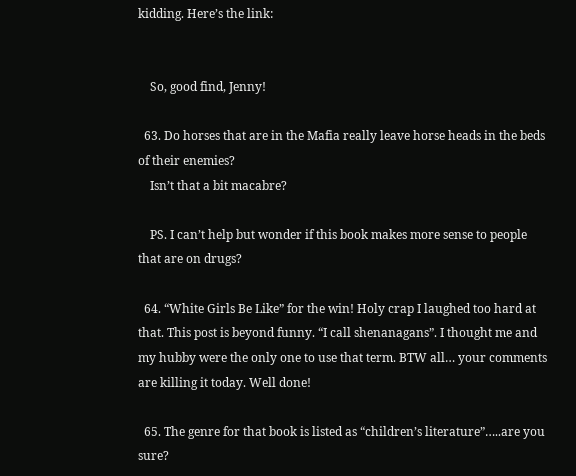kidding. Here’s the link:


    So, good find, Jenny!

  63. Do horses that are in the Mafia really leave horse heads in the beds of their enemies?
    Isn’t that a bit macabre?

    PS. I can’t help but wonder if this book makes more sense to people that are on drugs?

  64. “White Girls Be Like” for the win! Holy crap I laughed too hard at that. This post is beyond funny. “I call shenanagans”. I thought me and my hubby were the only one to use that term. BTW all… your comments are killing it today. Well done!

  65. The genre for that book is listed as “children’s literature”…..are you sure?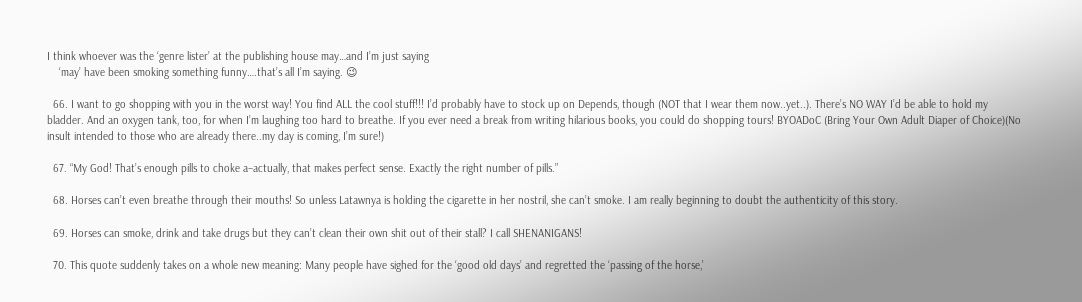I think whoever was the ‘genre lister’ at the publishing house may…and I’m just saying
    ‘may’ have been smoking something funny….that’s all I’m saying. 😉

  66. I want to go shopping with you in the worst way! You find ALL the cool stuff!!! I’d probably have to stock up on Depends, though (NOT that I wear them now..yet..). There’s NO WAY I’d be able to hold my bladder. And an oxygen tank, too, for when I’m laughing too hard to breathe. If you ever need a break from writing hilarious books, you could do shopping tours! BYOADoC (Bring Your Own Adult Diaper of Choice)(No insult intended to those who are already there..my day is coming, I’m sure!)

  67. “My God! That’s enough pills to choke a–actually, that makes perfect sense. Exactly the right number of pills.”

  68. Horses can’t even breathe through their mouths! So unless Latawnya is holding the cigarette in her nostril, she can’t smoke. I am really beginning to doubt the authenticity of this story.

  69. Horses can smoke, drink and take drugs but they can’t clean their own shit out of their stall? I call SHENANIGANS!

  70. This quote suddenly takes on a whole new meaning: Many people have sighed for the ‘good old days’ and regretted the ‘passing of the horse,’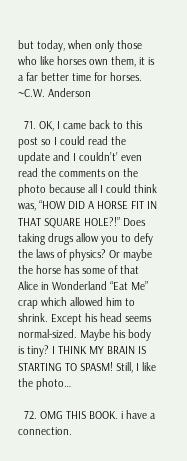but today, when only those who like horses own them, it is a far better time for horses. ~C.W. Anderson

  71. OK, I came back to this post so I could read the update and I couldn’t’ even read the comments on the photo because all I could think was, “HOW DID A HORSE FIT IN THAT SQUARE HOLE?!” Does taking drugs allow you to defy the laws of physics? Or maybe the horse has some of that Alice in Wonderland “Eat Me” crap which allowed him to shrink. Except his head seems normal-sized. Maybe his body is tiny? I THINK MY BRAIN IS STARTING TO SPASM! Still, I like the photo…

  72. OMG THIS BOOK. i have a connection.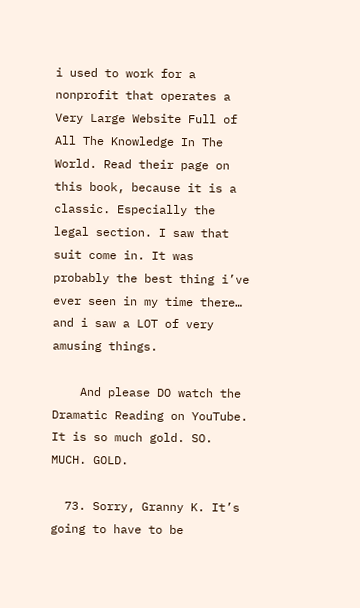i used to work for a nonprofit that operates a Very Large Website Full of All The Knowledge In The World. Read their page on this book, because it is a classic. Especially the legal section. I saw that suit come in. It was probably the best thing i’ve ever seen in my time there… and i saw a LOT of very amusing things.

    And please DO watch the Dramatic Reading on YouTube. It is so much gold. SO. MUCH. GOLD.

  73. Sorry, Granny K. It’s going to have to be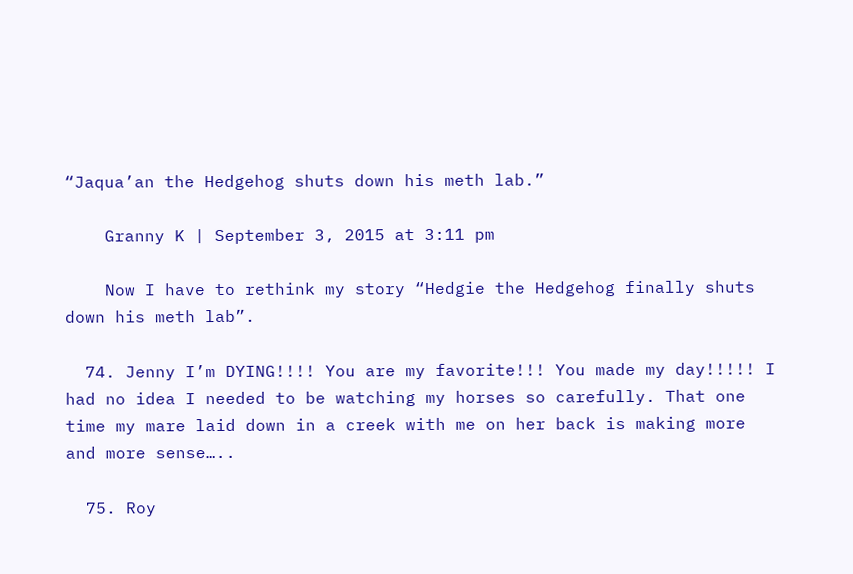“Jaqua’an the Hedgehog shuts down his meth lab.”

    Granny K | September 3, 2015 at 3:11 pm

    Now I have to rethink my story “Hedgie the Hedgehog finally shuts down his meth lab”.

  74. Jenny I’m DYING!!!! You are my favorite!!! You made my day!!!!! I had no idea I needed to be watching my horses so carefully. That one time my mare laid down in a creek with me on her back is making more and more sense…..

  75. Roy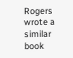Rogers wrote a similar book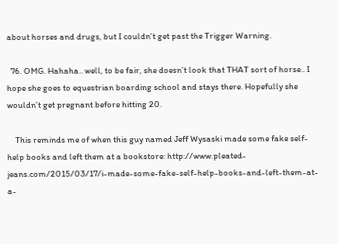about horses and drugs, but I couldn’t get past the Trigger Warning.

  76. OMG. Hahaha.. well, to be fair, she doesn’t look that THAT sort of horse.. I hope she goes to equestrian boarding school and stays there. Hopefully she wouldn’t get pregnant before hitting 20.

    This reminds me of when this guy named Jeff Wysaski made some fake self-help books and left them at a bookstore: http://www.pleated-jeans.com/2015/03/17/i-made-some-fake-self-help-books-and-left-them-at-a-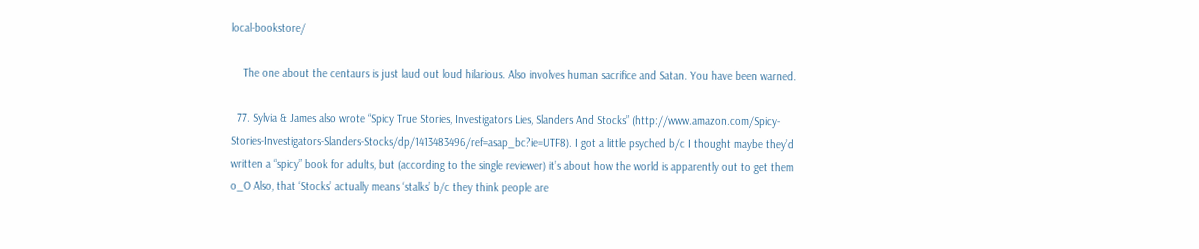local-bookstore/

    The one about the centaurs is just laud out loud hilarious. Also involves human sacrifice and Satan. You have been warned.

  77. Sylvia & James also wrote “Spicy True Stories, Investigators Lies, Slanders And Stocks” (http://www.amazon.com/Spicy-Stories-Investigators-Slanders-Stocks/dp/1413483496/ref=asap_bc?ie=UTF8). I got a little psyched b/c I thought maybe they’d written a “spicy” book for adults, but (according to the single reviewer) it’s about how the world is apparently out to get them o_O Also, that ‘Stocks’ actually means ‘stalks’ b/c they think people are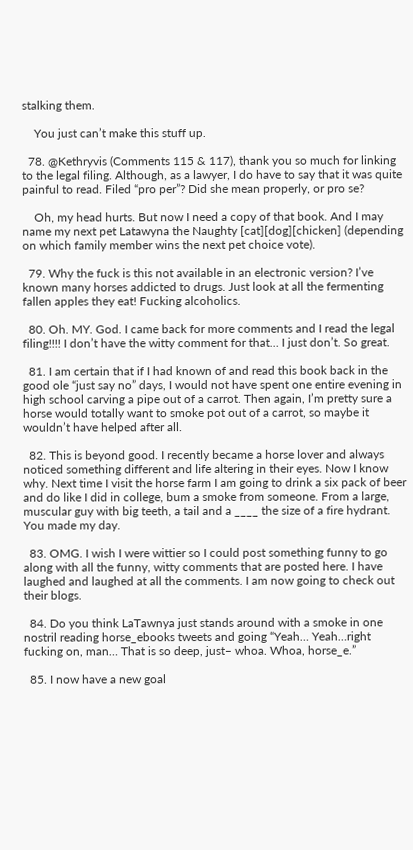stalking them.

    You just can’t make this stuff up.

  78. @Kethryvis (Comments 115 & 117), thank you so much for linking to the legal filing. Although, as a lawyer, I do have to say that it was quite painful to read. Filed “pro per”? Did she mean properly, or pro se?

    Oh, my head hurts. But now I need a copy of that book. And I may name my next pet Latawyna the Naughty [cat][dog][chicken] (depending on which family member wins the next pet choice vote).

  79. Why the fuck is this not available in an electronic version? I’ve known many horses addicted to drugs. Just look at all the fermenting fallen apples they eat! Fucking alcoholics.

  80. Oh. MY. God. I came back for more comments and I read the legal filing!!!! I don’t have the witty comment for that… I just don’t. So great.

  81. I am certain that if I had known of and read this book back in the good ole “just say no” days, I would not have spent one entire evening in high school carving a pipe out of a carrot. Then again, I’m pretty sure a horse would totally want to smoke pot out of a carrot, so maybe it wouldn’t have helped after all.

  82. This is beyond good. I recently became a horse lover and always noticed something different and life altering in their eyes. Now I know why. Next time I visit the horse farm I am going to drink a six pack of beer and do like I did in college, bum a smoke from someone. From a large, muscular guy with big teeth, a tail and a ____ the size of a fire hydrant.  You made my day.

  83. OMG. I wish I were wittier so I could post something funny to go along with all the funny, witty comments that are posted here. I have laughed and laughed at all the comments. I am now going to check out their blogs.

  84. Do you think LaTawnya just stands around with a smoke in one nostril reading horse_ebooks tweets and going “Yeah… Yeah…right fucking on, man… That is so deep, just– whoa. Whoa, horse_e.”

  85. I now have a new goal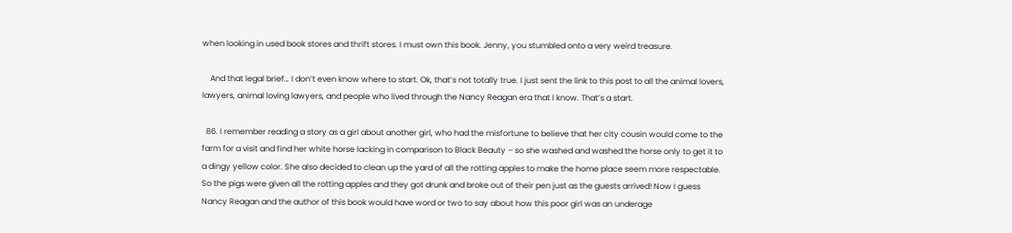when looking in used book stores and thrift stores. I must own this book. Jenny, you stumbled onto a very weird treasure.

    And that legal brief… I don’t even know where to start. Ok, that’s not totally true. I just sent the link to this post to all the animal lovers, lawyers, animal loving lawyers, and people who lived through the Nancy Reagan era that I know. That’s a start.

  86. I remember reading a story as a girl about another girl, who had the misfortune to believe that her city cousin would come to the farm for a visit and find her white horse lacking in comparison to Black Beauty – so she washed and washed the horse only to get it to a dingy yellow color. She also decided to clean up the yard of all the rotting apples to make the home place seem more respectable. So the pigs were given all the rotting apples and they got drunk and broke out of their pen just as the guests arrived! Now I guess Nancy Reagan and the author of this book would have word or two to say about how this poor girl was an underage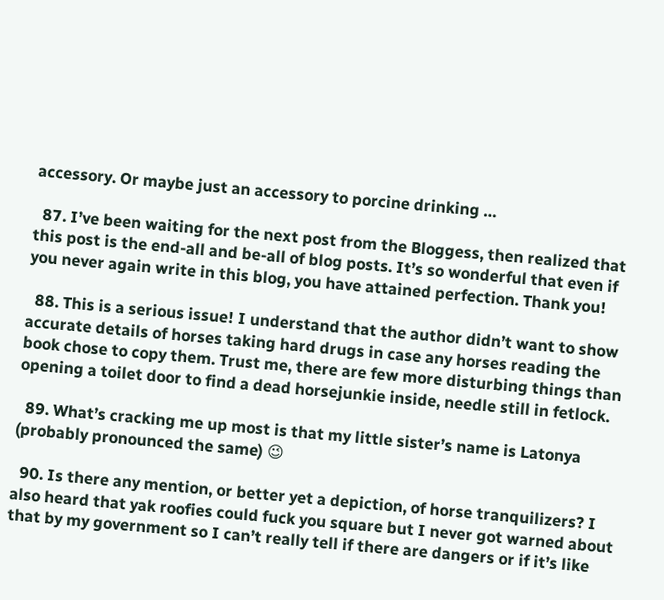accessory. Or maybe just an accessory to porcine drinking …

  87. I’ve been waiting for the next post from the Bloggess, then realized that this post is the end-all and be-all of blog posts. It’s so wonderful that even if you never again write in this blog, you have attained perfection. Thank you!

  88. This is a serious issue! I understand that the author didn’t want to show accurate details of horses taking hard drugs in case any horses reading the book chose to copy them. Trust me, there are few more disturbing things than opening a toilet door to find a dead horsejunkie inside, needle still in fetlock.

  89. What’s cracking me up most is that my little sister’s name is Latonya (probably pronounced the same) 😉

  90. Is there any mention, or better yet a depiction, of horse tranquilizers? I also heard that yak roofies could fuck you square but I never got warned about that by my government so I can’t really tell if there are dangers or if it’s like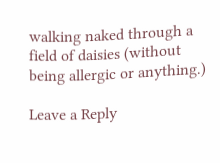walking naked through a field of daisies (without being allergic or anything.)

Leave a Reply